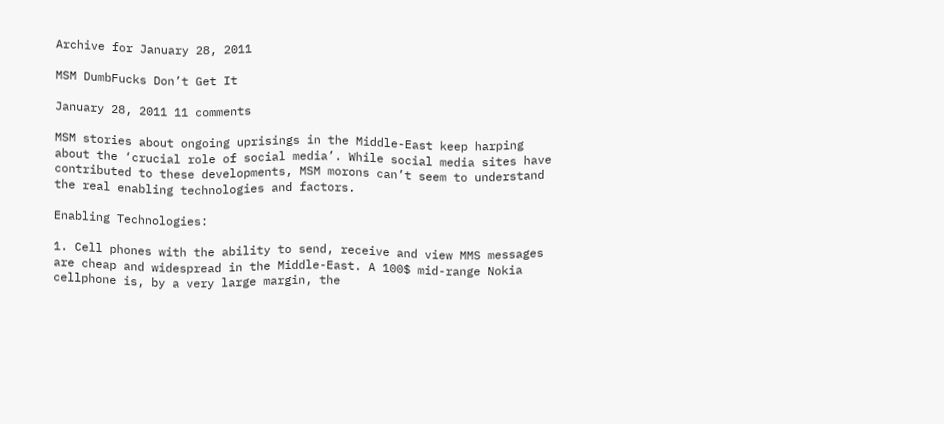Archive for January 28, 2011

MSM DumbFucks Don’t Get It

January 28, 2011 11 comments

MSM stories about ongoing uprisings in the Middle-East keep harping about the ‘crucial role of social media’. While social media sites have contributed to these developments, MSM morons can’t seem to understand the real enabling technologies and factors.

Enabling Technologies:

1. Cell phones with the ability to send, receive and view MMS messages are cheap and widespread in the Middle-East. A 100$ mid-range Nokia cellphone is, by a very large margin, the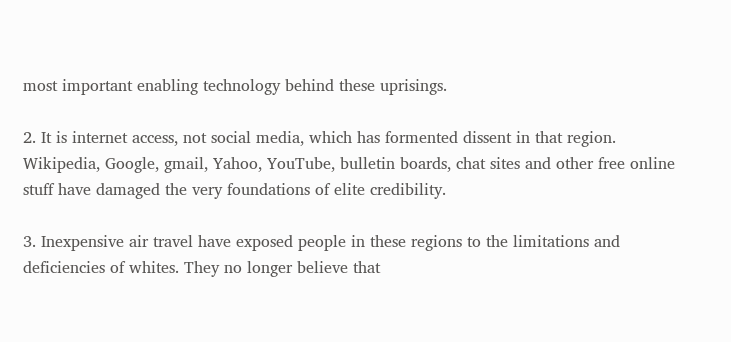most important enabling technology behind these uprisings.

2. It is internet access, not social media, which has formented dissent in that region. Wikipedia, Google, gmail, Yahoo, YouTube, bulletin boards, chat sites and other free online stuff have damaged the very foundations of elite credibility.

3. Inexpensive air travel have exposed people in these regions to the limitations and deficiencies of whites. They no longer believe that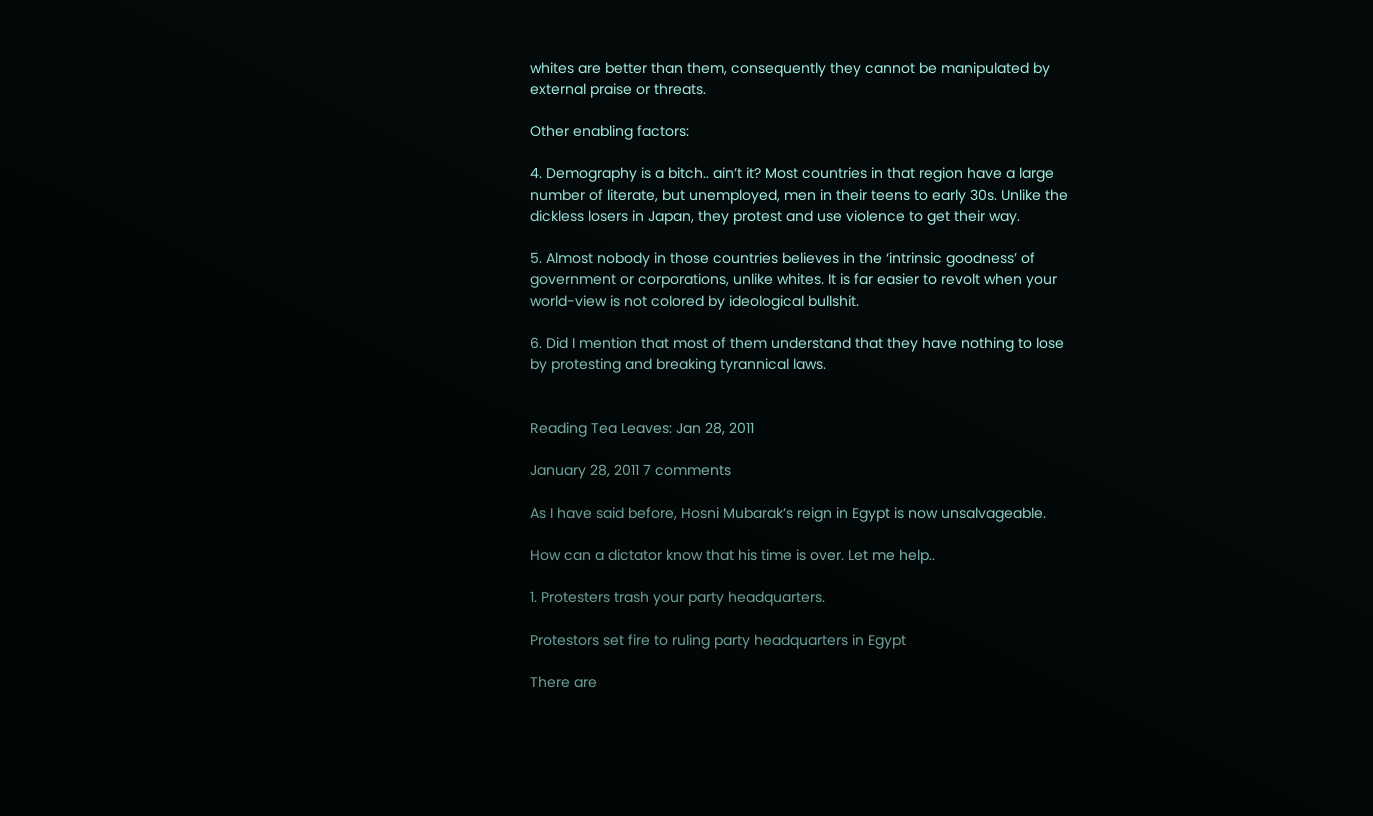whites are better than them, consequently they cannot be manipulated by external praise or threats.

Other enabling factors:

4. Demography is a bitch.. ain’t it? Most countries in that region have a large number of literate, but unemployed, men in their teens to early 30s. Unlike the dickless losers in Japan, they protest and use violence to get their way.

5. Almost nobody in those countries believes in the ‘intrinsic goodness’ of government or corporations, unlike whites. It is far easier to revolt when your world-view is not colored by ideological bullshit.

6. Did I mention that most of them understand that they have nothing to lose by protesting and breaking tyrannical laws.


Reading Tea Leaves: Jan 28, 2011

January 28, 2011 7 comments

As I have said before, Hosni Mubarak’s reign in Egypt is now unsalvageable.

How can a dictator know that his time is over. Let me help..

1. Protesters trash your party headquarters.

Protestors set fire to ruling party headquarters in Egypt

There are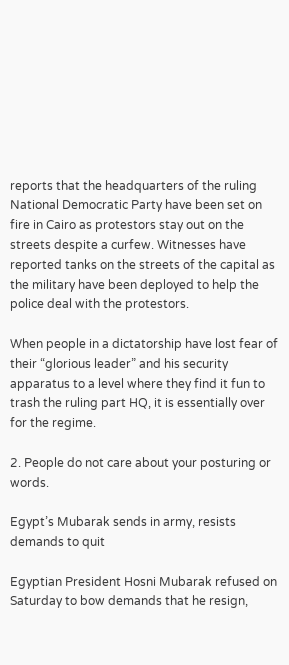reports that the headquarters of the ruling National Democratic Party have been set on fire in Cairo as protestors stay out on the streets despite a curfew. Witnesses have reported tanks on the streets of the capital as the military have been deployed to help the police deal with the protestors.

When people in a dictatorship have lost fear of their “glorious leader” and his security apparatus to a level where they find it fun to trash the ruling part HQ, it is essentially over for the regime.

2. People do not care about your posturing or words.

Egypt’s Mubarak sends in army, resists demands to quit

Egyptian President Hosni Mubarak refused on Saturday to bow demands that he resign,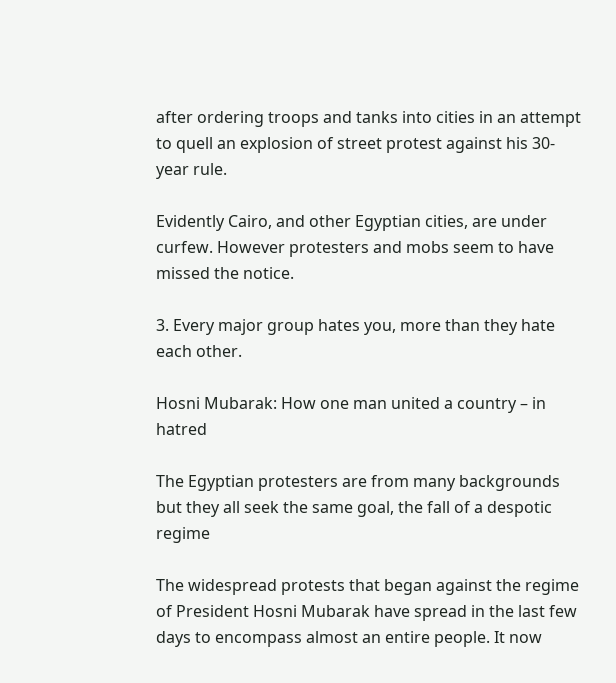after ordering troops and tanks into cities in an attempt to quell an explosion of street protest against his 30-year rule.

Evidently Cairo, and other Egyptian cities, are under curfew. However protesters and mobs seem to have missed the notice.

3. Every major group hates you, more than they hate each other.

Hosni Mubarak: How one man united a country – in hatred

The Egyptian protesters are from many backgrounds but they all seek the same goal, the fall of a despotic regime

The widespread protests that began against the regime of President Hosni Mubarak have spread in the last few days to encompass almost an entire people. It now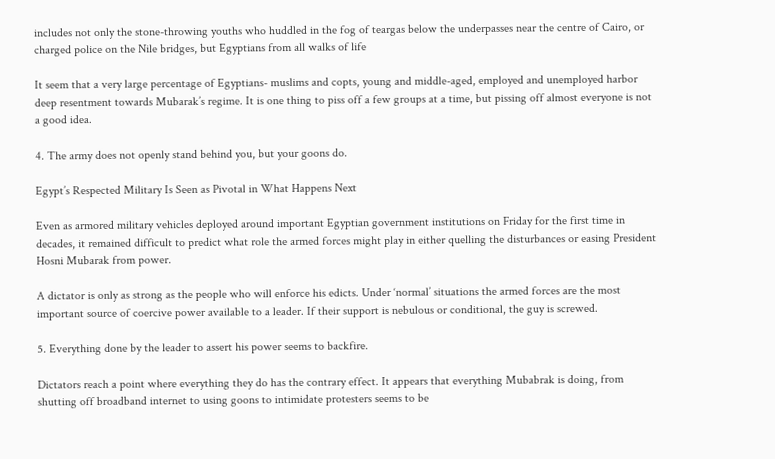includes not only the stone-throwing youths who huddled in the fog of teargas below the underpasses near the centre of Cairo, or charged police on the Nile bridges, but Egyptians from all walks of life

It seem that a very large percentage of Egyptians- muslims and copts, young and middle-aged, employed and unemployed harbor deep resentment towards Mubarak’s regime. It is one thing to piss off a few groups at a time, but pissing off almost everyone is not a good idea.

4. The army does not openly stand behind you, but your goons do.

Egypt’s Respected Military Is Seen as Pivotal in What Happens Next

Even as armored military vehicles deployed around important Egyptian government institutions on Friday for the first time in decades, it remained difficult to predict what role the armed forces might play in either quelling the disturbances or easing President Hosni Mubarak from power.

A dictator is only as strong as the people who will enforce his edicts. Under ‘normal’ situations the armed forces are the most important source of coercive power available to a leader. If their support is nebulous or conditional, the guy is screwed.

5. Everything done by the leader to assert his power seems to backfire.

Dictators reach a point where everything they do has the contrary effect. It appears that everything Mubabrak is doing, from shutting off broadband internet to using goons to intimidate protesters seems to be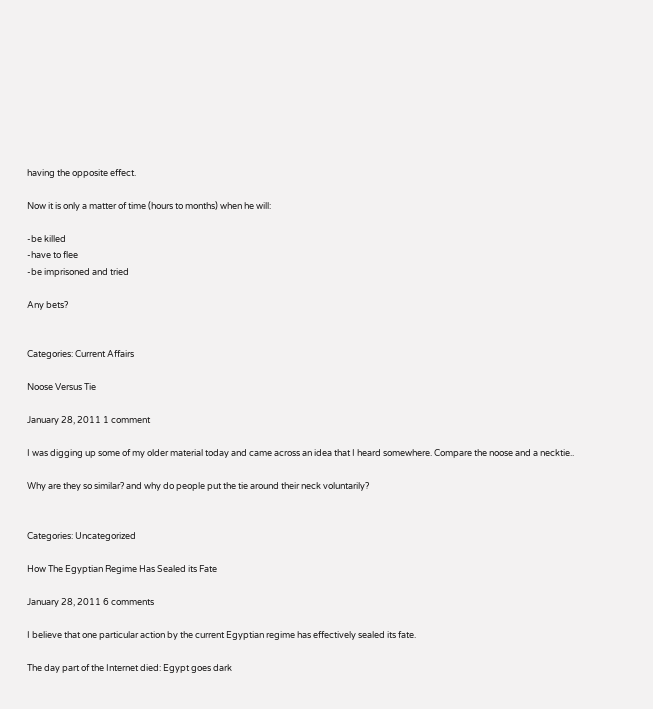having the opposite effect.

Now it is only a matter of time (hours to months) when he will:

-be killed
-have to flee
-be imprisoned and tried

Any bets?


Categories: Current Affairs

Noose Versus Tie

January 28, 2011 1 comment

I was digging up some of my older material today and came across an idea that I heard somewhere. Compare the noose and a necktie..

Why are they so similar? and why do people put the tie around their neck voluntarily?


Categories: Uncategorized

How The Egyptian Regime Has Sealed its Fate

January 28, 2011 6 comments

I believe that one particular action by the current Egyptian regime has effectively sealed its fate.

The day part of the Internet died: Egypt goes dark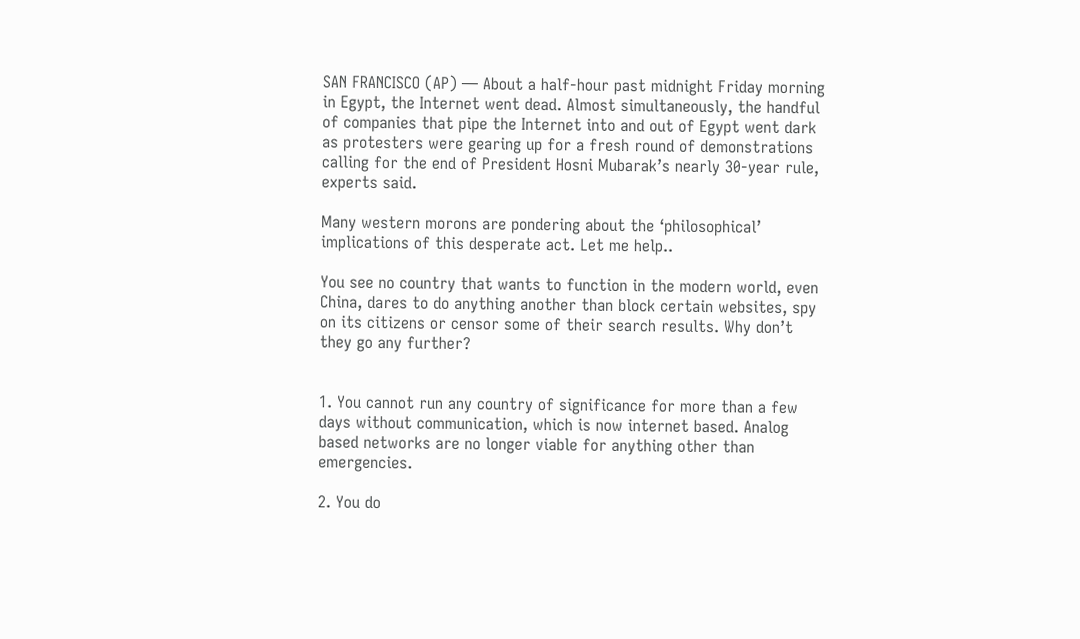SAN FRANCISCO (AP) — About a half-hour past midnight Friday morning in Egypt, the Internet went dead. Almost simultaneously, the handful of companies that pipe the Internet into and out of Egypt went dark as protesters were gearing up for a fresh round of demonstrations calling for the end of President Hosni Mubarak’s nearly 30-year rule, experts said.

Many western morons are pondering about the ‘philosophical’ implications of this desperate act. Let me help..

You see no country that wants to function in the modern world, even China, dares to do anything another than block certain websites, spy on its citizens or censor some of their search results. Why don’t they go any further?


1. You cannot run any country of significance for more than a few days without communication, which is now internet based. Analog based networks are no longer viable for anything other than emergencies.

2. You do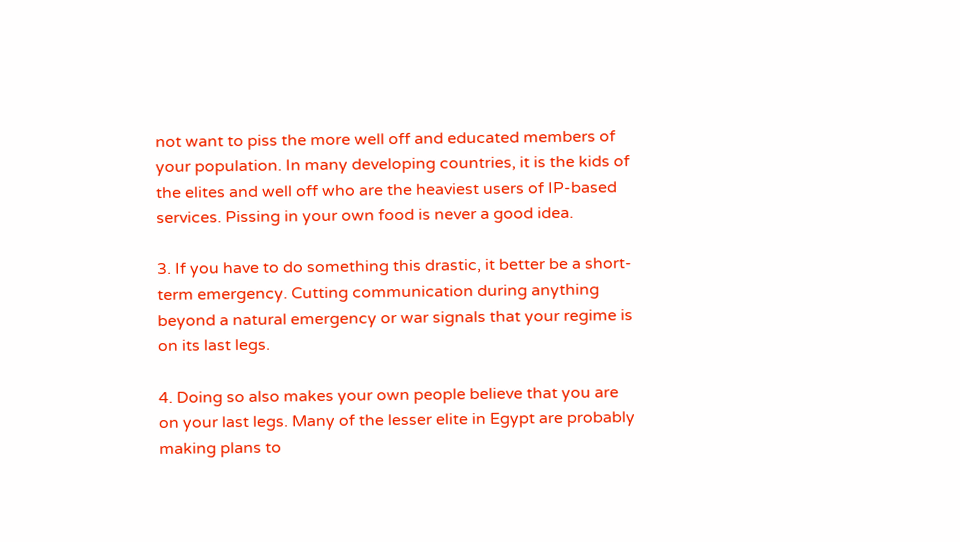not want to piss the more well off and educated members of your population. In many developing countries, it is the kids of the elites and well off who are the heaviest users of IP-based services. Pissing in your own food is never a good idea.

3. If you have to do something this drastic, it better be a short-term emergency. Cutting communication during anything beyond a natural emergency or war signals that your regime is on its last legs.

4. Doing so also makes your own people believe that you are on your last legs. Many of the lesser elite in Egypt are probably making plans to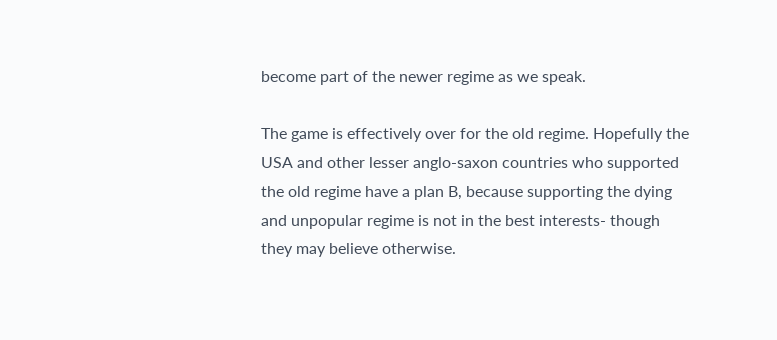become part of the newer regime as we speak.

The game is effectively over for the old regime. Hopefully the USA and other lesser anglo-saxon countries who supported the old regime have a plan B, because supporting the dying and unpopular regime is not in the best interests- though they may believe otherwise.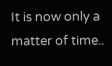It is now only a matter of time..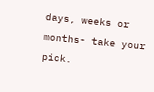days, weeks or months- take your pick.